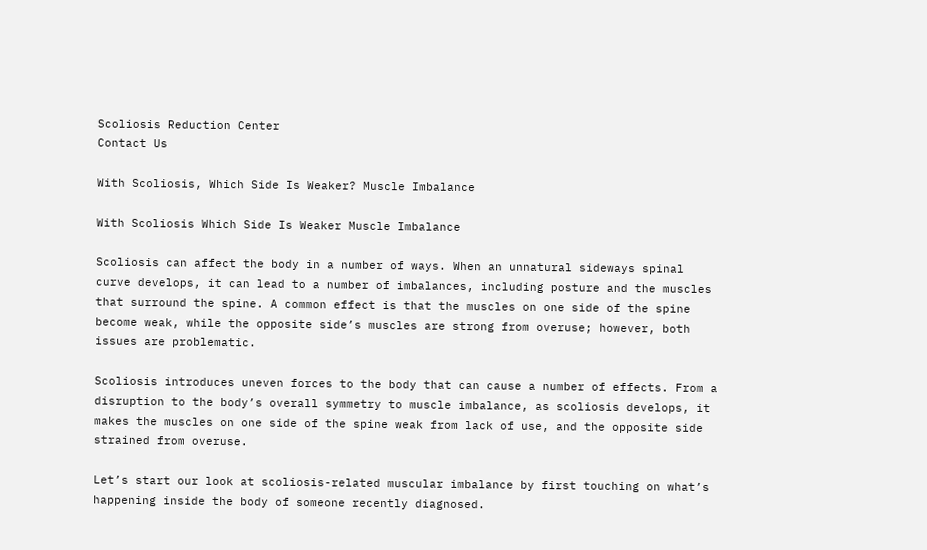Scoliosis Reduction Center
Contact Us

With Scoliosis, Which Side Is Weaker? Muscle Imbalance

With Scoliosis Which Side Is Weaker Muscle Imbalance

Scoliosis can affect the body in a number of ways. When an unnatural sideways spinal curve develops, it can lead to a number of imbalances, including posture and the muscles that surround the spine. A common effect is that the muscles on one side of the spine become weak, while the opposite side’s muscles are strong from overuse; however, both issues are problematic.

Scoliosis introduces uneven forces to the body that can cause a number of effects. From a disruption to the body’s overall symmetry to muscle imbalance, as scoliosis develops, it makes the muscles on one side of the spine weak from lack of use, and the opposite side strained from overuse.

Let’s start our look at scoliosis-related muscular imbalance by first touching on what’s happening inside the body of someone recently diagnosed.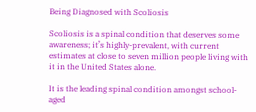Being Diagnosed with Scoliosis

Scoliosis is a spinal condition that deserves some awareness; it’s highly-prevalent, with current estimates at close to seven million people living with it in the United States alone.

It is the leading spinal condition amongst school-aged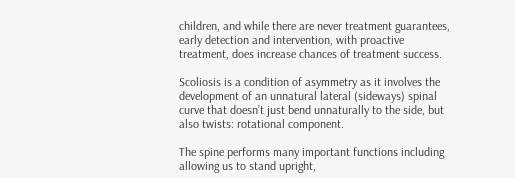children, and while there are never treatment guarantees, early detection and intervention, with proactive treatment, does increase chances of treatment success.

Scoliosis is a condition of asymmetry as it involves the development of an unnatural lateral (sideways) spinal curve that doesn’t just bend unnaturally to the side, but also twists: rotational component.

The spine performs many important functions including allowing us to stand upright,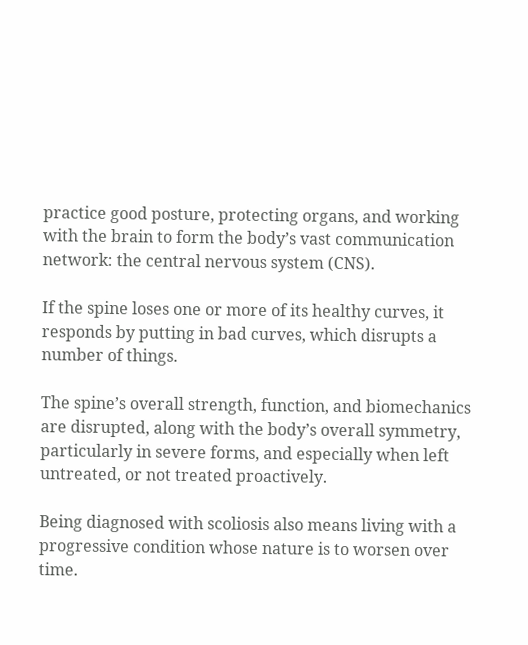practice good posture, protecting organs, and working with the brain to form the body’s vast communication network: the central nervous system (CNS).

If the spine loses one or more of its healthy curves, it responds by putting in bad curves, which disrupts a number of things.

The spine’s overall strength, function, and biomechanics are disrupted, along with the body’s overall symmetry, particularly in severe forms, and especially when left untreated, or not treated proactively.

Being diagnosed with scoliosis also means living with a progressive condition whose nature is to worsen over time.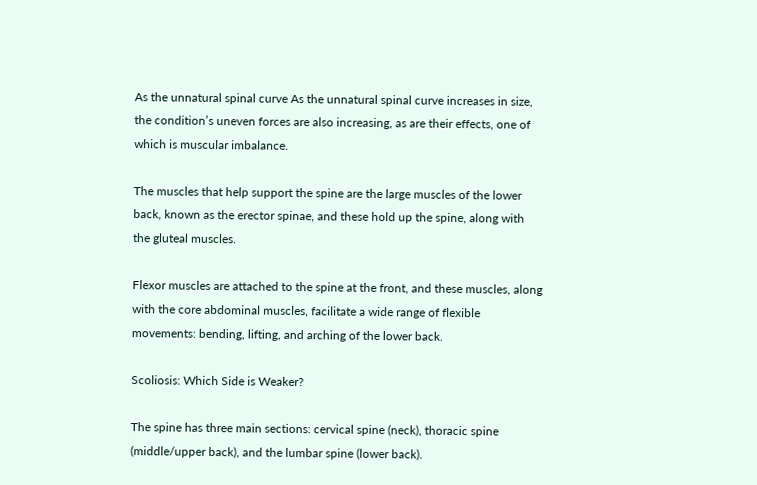As the unnatural spinal curve As the unnatural spinal curve increases in size, the condition’s uneven forces are also increasing, as are their effects, one of which is muscular imbalance.

The muscles that help support the spine are the large muscles of the lower back, known as the erector spinae, and these hold up the spine, along with the gluteal muscles.

Flexor muscles are attached to the spine at the front, and these muscles, along with the core abdominal muscles, facilitate a wide range of flexible movements: bending, lifting, and arching of the lower back.

Scoliosis: Which Side is Weaker?

The spine has three main sections: cervical spine (neck), thoracic spine (middle/upper back), and the lumbar spine (lower back).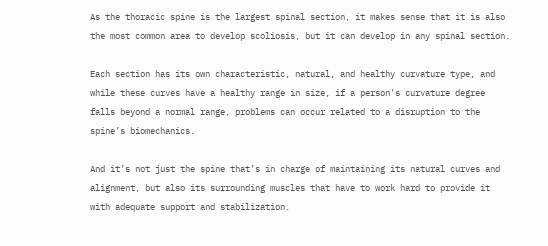As the thoracic spine is the largest spinal section, it makes sense that it is also the most common area to develop scoliosis, but it can develop in any spinal section.

Each section has its own characteristic, natural, and healthy curvature type, and while these curves have a healthy range in size, if a person’s curvature degree falls beyond a normal range, problems can occur related to a disruption to the spine’s biomechanics.

And it’s not just the spine that’s in charge of maintaining its natural curves and alignment, but also its surrounding muscles that have to work hard to provide it with adequate support and stabilization.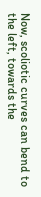Now, scoliotic curves can bend to the left, towards the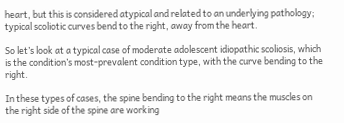heart, but this is considered atypical and related to an underlying pathology; typical scoliotic curves bend to the right, away from the heart.

So let’s look at a typical case of moderate adolescent idiopathic scoliosis, which is the condition’s most-prevalent condition type, with the curve bending to the right.

In these types of cases, the spine bending to the right means the muscles on the right side of the spine are working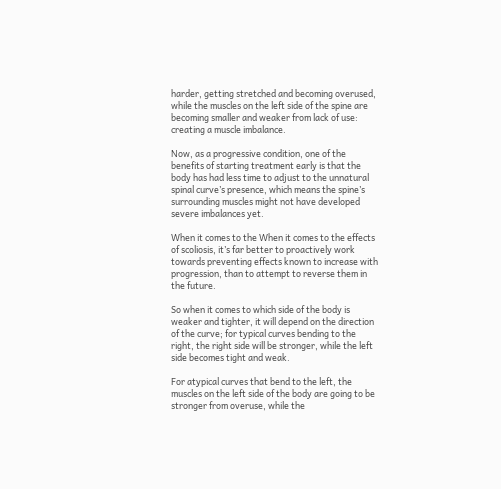harder, getting stretched and becoming overused, while the muscles on the left side of the spine are becoming smaller and weaker from lack of use: creating a muscle imbalance.

Now, as a progressive condition, one of the benefits of starting treatment early is that the body has had less time to adjust to the unnatural spinal curve’s presence, which means the spine’s surrounding muscles might not have developed severe imbalances yet.

When it comes to the When it comes to the effects of scoliosis, it’s far better to proactively work towards preventing effects known to increase with progression, than to attempt to reverse them in the future.

So when it comes to which side of the body is weaker and tighter, it will depend on the direction of the curve; for typical curves bending to the right, the right side will be stronger, while the left side becomes tight and weak.

For atypical curves that bend to the left, the muscles on the left side of the body are going to be stronger from overuse, while the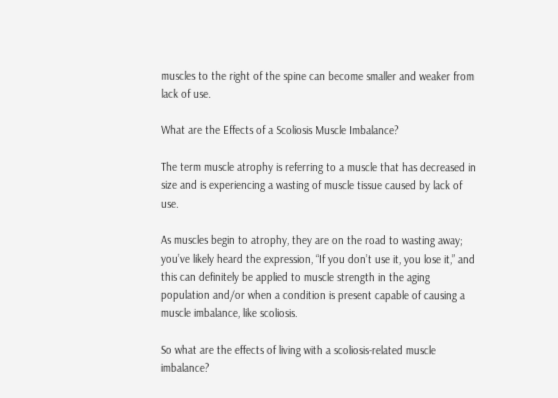muscles to the right of the spine can become smaller and weaker from lack of use.

What are the Effects of a Scoliosis Muscle Imbalance?

The term muscle atrophy is referring to a muscle that has decreased in size and is experiencing a wasting of muscle tissue caused by lack of use.

As muscles begin to atrophy, they are on the road to wasting away; you’ve likely heard the expression, “If you don’t use it, you lose it,” and this can definitely be applied to muscle strength in the aging population and/or when a condition is present capable of causing a muscle imbalance, like scoliosis.

So what are the effects of living with a scoliosis-related muscle imbalance?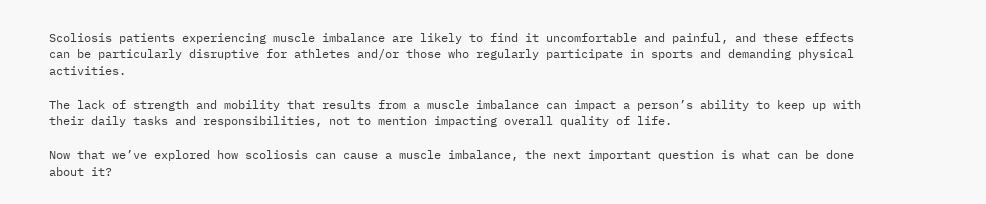Scoliosis patients experiencing muscle imbalance are likely to find it uncomfortable and painful, and these effects can be particularly disruptive for athletes and/or those who regularly participate in sports and demanding physical activities.

The lack of strength and mobility that results from a muscle imbalance can impact a person’s ability to keep up with their daily tasks and responsibilities, not to mention impacting overall quality of life.

Now that we’ve explored how scoliosis can cause a muscle imbalance, the next important question is what can be done about it?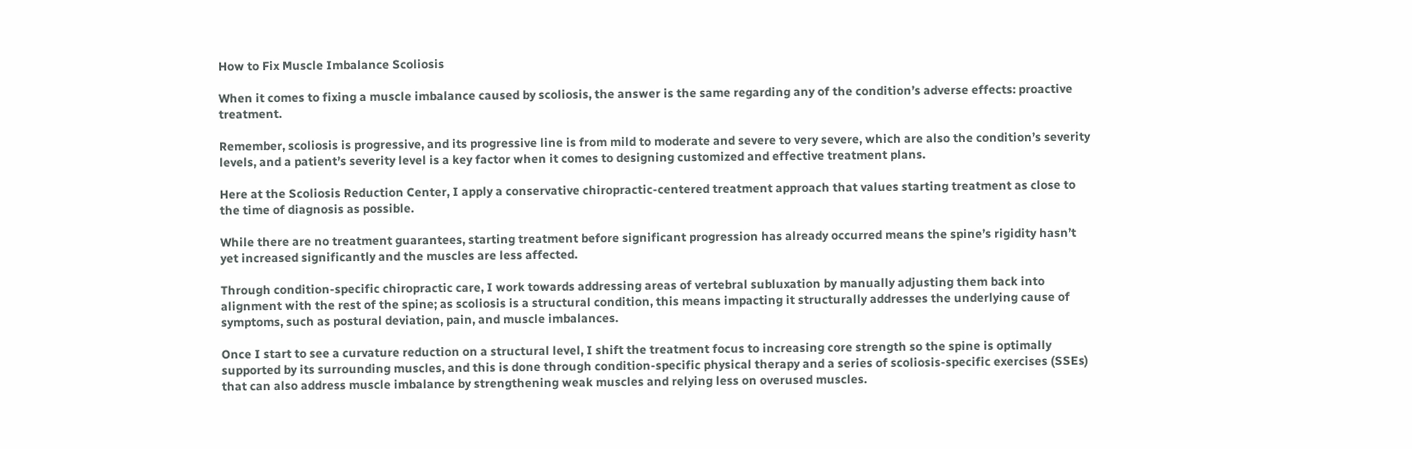How to Fix Muscle Imbalance Scoliosis

When it comes to fixing a muscle imbalance caused by scoliosis, the answer is the same regarding any of the condition’s adverse effects: proactive treatment.

Remember, scoliosis is progressive, and its progressive line is from mild to moderate and severe to very severe, which are also the condition’s severity levels, and a patient’s severity level is a key factor when it comes to designing customized and effective treatment plans.

Here at the Scoliosis Reduction Center, I apply a conservative chiropractic-centered treatment approach that values starting treatment as close to the time of diagnosis as possible.

While there are no treatment guarantees, starting treatment before significant progression has already occurred means the spine’s rigidity hasn’t yet increased significantly and the muscles are less affected.

Through condition-specific chiropractic care, I work towards addressing areas of vertebral subluxation by manually adjusting them back into alignment with the rest of the spine; as scoliosis is a structural condition, this means impacting it structurally addresses the underlying cause of symptoms, such as postural deviation, pain, and muscle imbalances.

Once I start to see a curvature reduction on a structural level, I shift the treatment focus to increasing core strength so the spine is optimally supported by its surrounding muscles, and this is done through condition-specific physical therapy and a series of scoliosis-specific exercises (SSEs) that can also address muscle imbalance by strengthening weak muscles and relying less on overused muscles.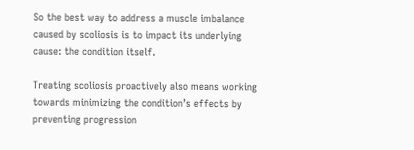So the best way to address a muscle imbalance caused by scoliosis is to impact its underlying cause: the condition itself.

Treating scoliosis proactively also means working towards minimizing the condition’s effects by preventing progression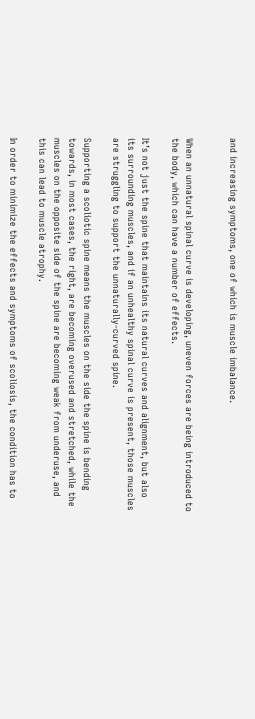and increasing symptoms, one of which is muscle imbalance.


When an unnatural spinal curve is developing, uneven forces are being introduced to the body, which can have a number of effects.

It’s not just the spine that maintains its natural curves and alignment, but also its surrounding muscles, and if an unhealthy spinal curve is present, those muscles are struggling to support the unnaturally-curved spine.

Supporting a scoliotic spine means the muscles on the side the spine is bending towards, in most cases, the right, are becoming overused and stretched, while the muscles on the opposite side of the spine are becoming weak from underuse, and this can lead to muscle atrophy.

In order to minimize the effects and symptoms of scoliosis, the condition has to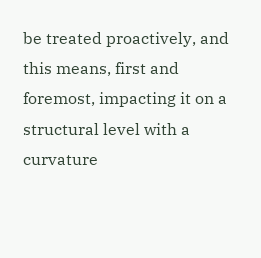be treated proactively, and this means, first and foremost, impacting it on a structural level with a curvature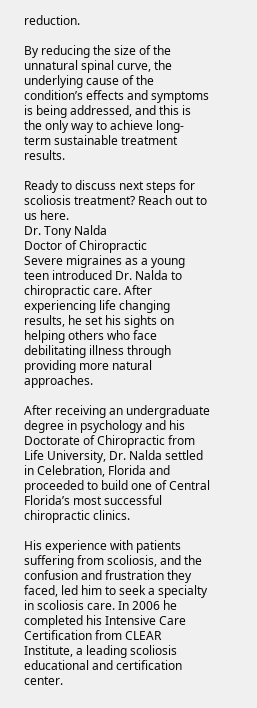reduction.

By reducing the size of the unnatural spinal curve, the underlying cause of the condition’s effects and symptoms is being addressed, and this is the only way to achieve long-term sustainable treatment results.

Ready to discuss next steps for scoliosis treatment? Reach out to us here.
Dr. Tony Nalda
Doctor of Chiropractic
Severe migraines as a young teen introduced Dr. Nalda to chiropractic care. After experiencing life changing results, he set his sights on helping others who face debilitating illness through providing more natural approaches.

After receiving an undergraduate degree in psychology and his Doctorate of Chiropractic from Life University, Dr. Nalda settled in Celebration, Florida and proceeded to build one of Central Florida’s most successful chiropractic clinics.

His experience with patients suffering from scoliosis, and the confusion and frustration they faced, led him to seek a specialty in scoliosis care. In 2006 he completed his Intensive Care Certification from CLEAR Institute, a leading scoliosis educational and certification center.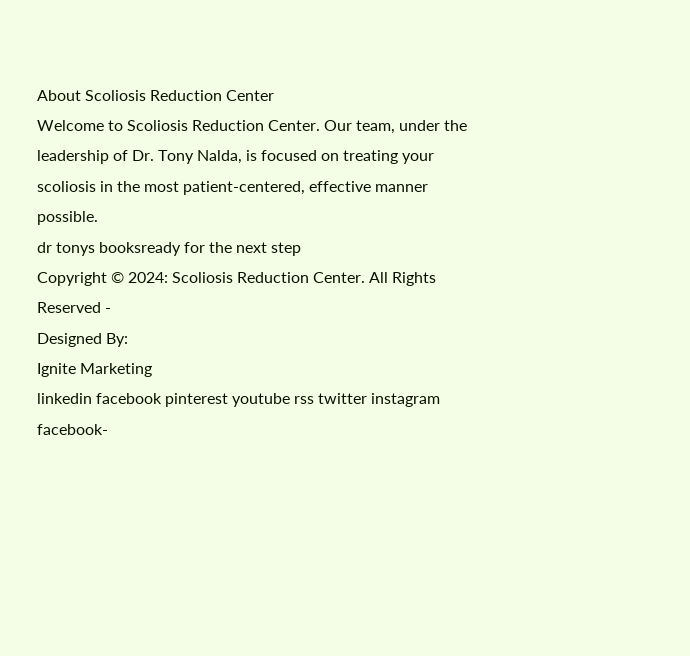About Scoliosis Reduction Center
Welcome to Scoliosis Reduction Center. Our team, under the leadership of Dr. Tony Nalda, is focused on treating your scoliosis in the most patient-centered, effective manner possible.
dr tonys booksready for the next step
Copyright © 2024: Scoliosis Reduction Center. All Rights Reserved -
Designed By:
Ignite Marketing
linkedin facebook pinterest youtube rss twitter instagram facebook-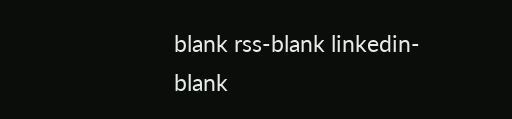blank rss-blank linkedin-blank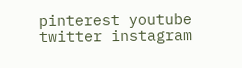pinterest youtube twitter instagram